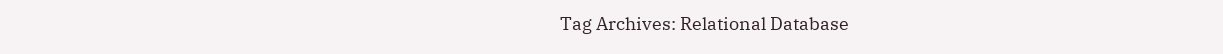Tag Archives: Relational Database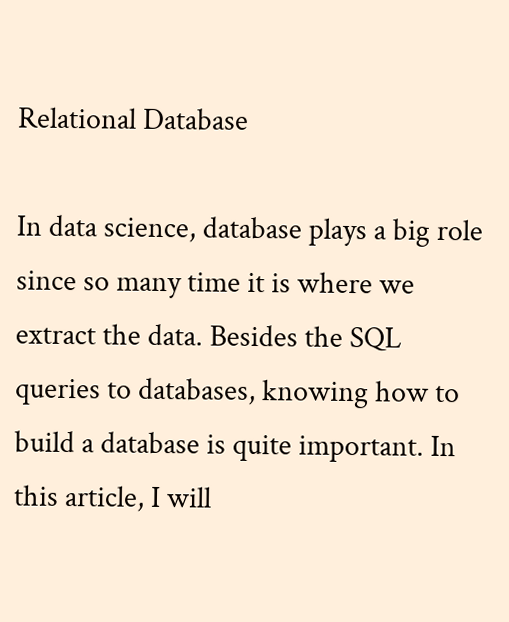Relational Database

In data science, database plays a big role since so many time it is where we extract the data. Besides the SQL queries to databases, knowing how to build a database is quite important. In this article, I will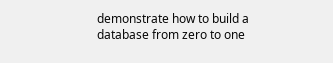demonstrate how to build a database from zero to one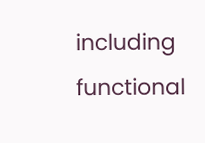including functional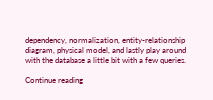dependency, normalization, entity-relationship diagram, physical model, and lastly play around with the database a little bit with a few queries.

Continue reading